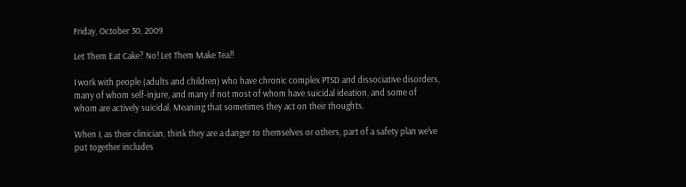Friday, October 30, 2009

Let Them Eat Cake? No! Let Them Make Tea!!

I work with people (adults and children) who have chronic complex PTSD and dissociative disorders, many of whom self-injure, and many if not most of whom have suicidal ideation, and some of whom are actively suicidal. Meaning that sometimes they act on their thoughts.

When I, as their clinician, think they are a danger to themselves or others, part of a safety plan we've put together includes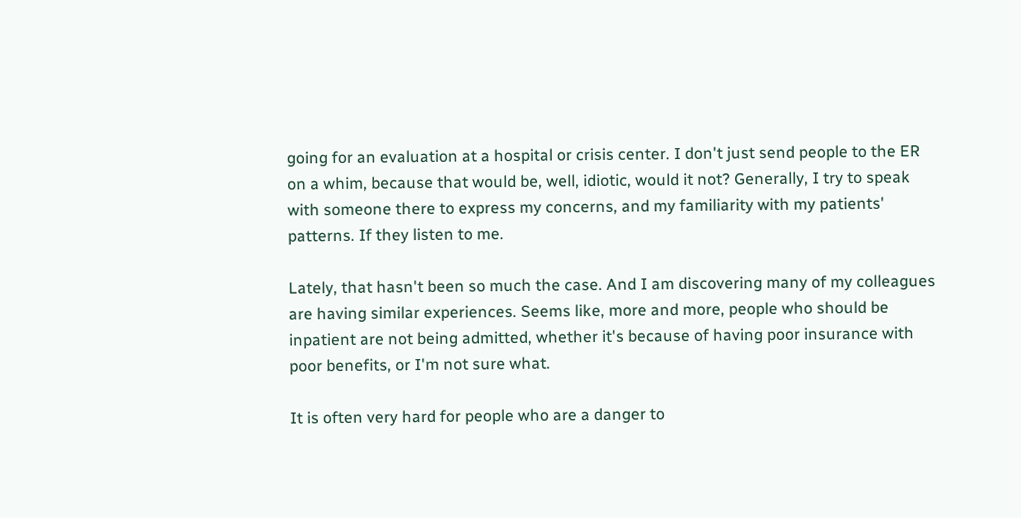going for an evaluation at a hospital or crisis center. I don't just send people to the ER on a whim, because that would be, well, idiotic, would it not? Generally, I try to speak with someone there to express my concerns, and my familiarity with my patients' patterns. If they listen to me.

Lately, that hasn't been so much the case. And I am discovering many of my colleagues are having similar experiences. Seems like, more and more, people who should be inpatient are not being admitted, whether it's because of having poor insurance with poor benefits, or I'm not sure what.

It is often very hard for people who are a danger to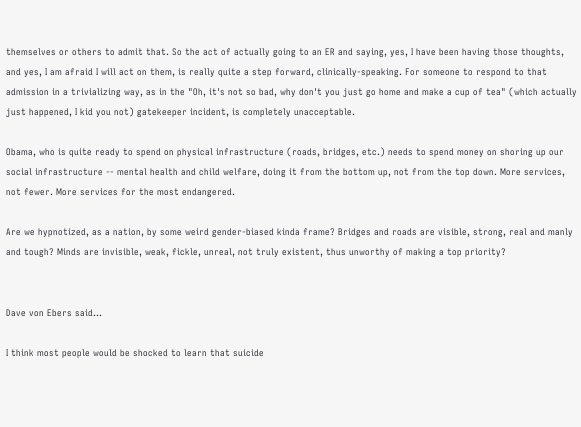themselves or others to admit that. So the act of actually going to an ER and saying, yes, I have been having those thoughts, and yes, I am afraid I will act on them, is really quite a step forward, clinically-speaking. For someone to respond to that admission in a trivializing way, as in the "Oh, it's not so bad, why don't you just go home and make a cup of tea" (which actually just happened, I kid you not) gatekeeper incident, is completely unacceptable.

Obama, who is quite ready to spend on physical infrastructure (roads, bridges, etc.) needs to spend money on shoring up our social infrastructure -- mental health and child welfare, doing it from the bottom up, not from the top down. More services, not fewer. More services for the most endangered.

Are we hypnotized, as a nation, by some weird gender-biased kinda frame? Bridges and roads are visible, strong, real and manly and tough? Minds are invisible, weak, fickle, unreal, not truly existent, thus unworthy of making a top priority?


Dave von Ebers said...

I think most people would be shocked to learn that suicide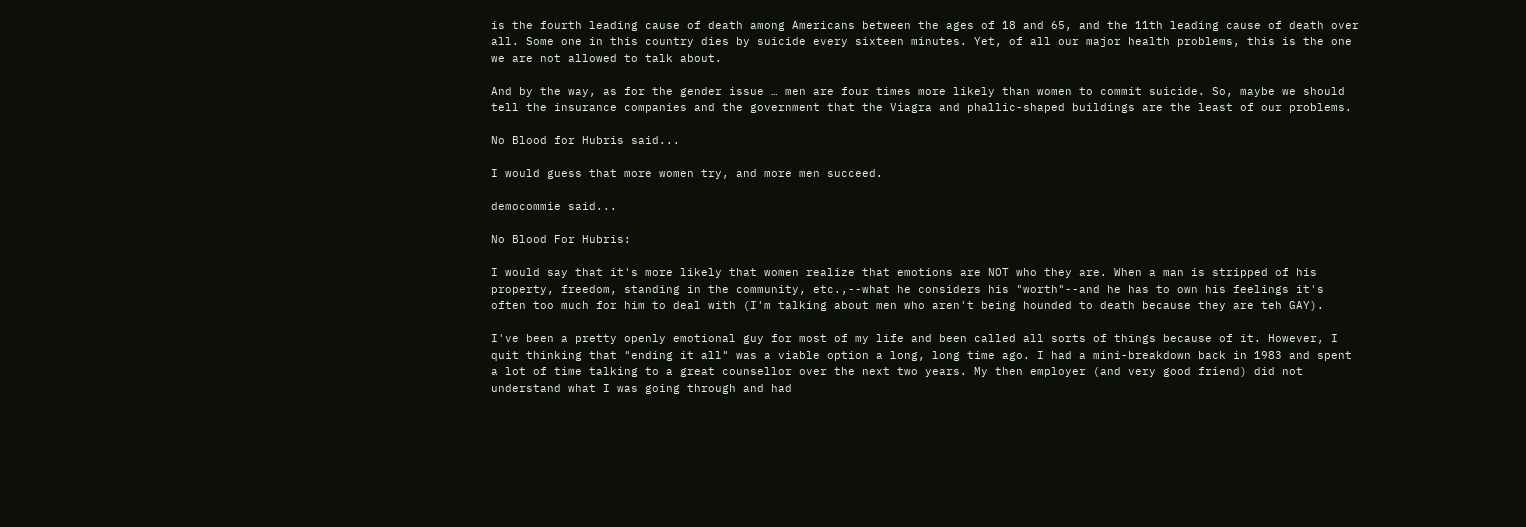is the fourth leading cause of death among Americans between the ages of 18 and 65, and the 11th leading cause of death over all. Some one in this country dies by suicide every sixteen minutes. Yet, of all our major health problems, this is the one we are not allowed to talk about.

And by the way, as for the gender issue … men are four times more likely than women to commit suicide. So, maybe we should tell the insurance companies and the government that the Viagra and phallic-shaped buildings are the least of our problems.

No Blood for Hubris said...

I would guess that more women try, and more men succeed.

democommie said...

No Blood For Hubris:

I would say that it's more likely that women realize that emotions are NOT who they are. When a man is stripped of his property, freedom, standing in the community, etc.,--what he considers his "worth"--and he has to own his feelings it's often too much for him to deal with (I'm talking about men who aren't being hounded to death because they are teh GAY).

I've been a pretty openly emotional guy for most of my life and been called all sorts of things because of it. However, I quit thinking that "ending it all" was a viable option a long, long time ago. I had a mini-breakdown back in 1983 and spent a lot of time talking to a great counsellor over the next two years. My then employer (and very good friend) did not understand what I was going through and had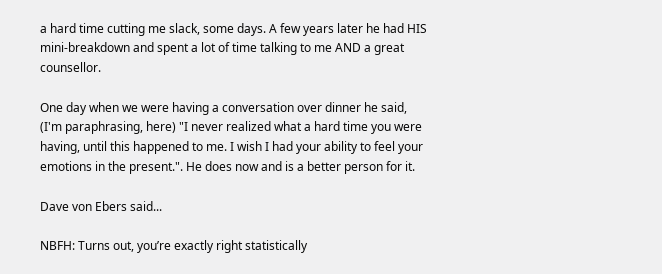a hard time cutting me slack, some days. A few years later he had HIS mini-breakdown and spent a lot of time talking to me AND a great counsellor.

One day when we were having a conversation over dinner he said, (I'm paraphrasing, here) "I never realized what a hard time you were having, until this happened to me. I wish I had your ability to feel your emotions in the present.". He does now and is a better person for it.

Dave von Ebers said...

NBFH: Turns out, you’re exactly right statistically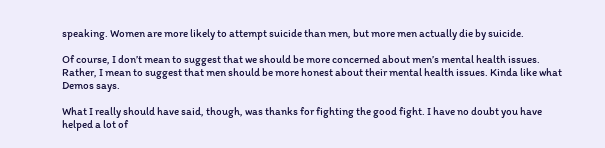speaking. Women are more likely to attempt suicide than men, but more men actually die by suicide.

Of course, I don’t mean to suggest that we should be more concerned about men’s mental health issues. Rather, I mean to suggest that men should be more honest about their mental health issues. Kinda like what Demos says.

What I really should have said, though, was thanks for fighting the good fight. I have no doubt you have helped a lot of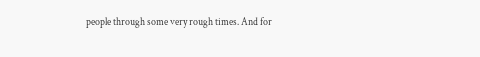people through some very rough times. And for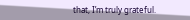that, I’m truly grateful.